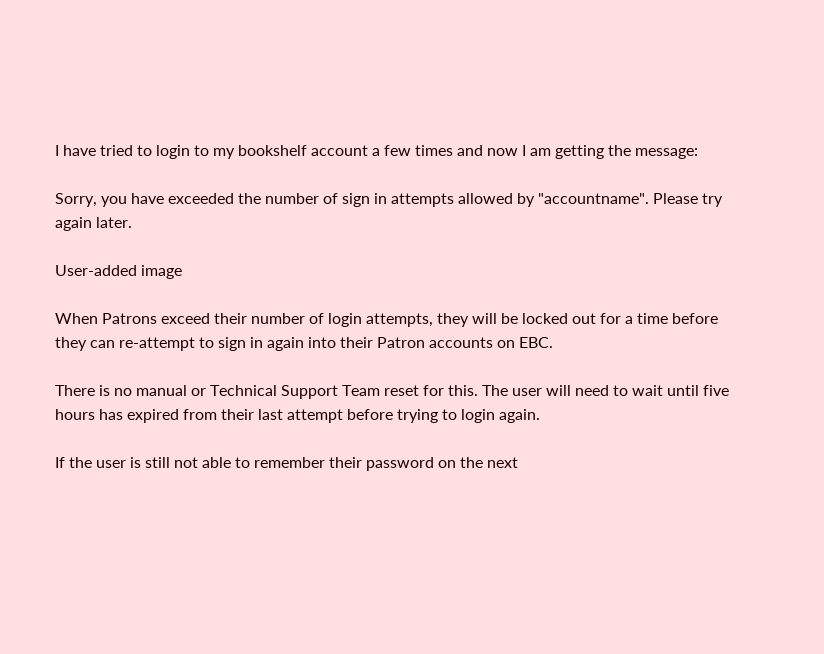I have tried to login to my bookshelf account a few times and now I am getting the message:

Sorry, you have exceeded the number of sign in attempts allowed by "accountname". Please try again later.

User-added image

When Patrons exceed their number of login attempts, they will be locked out for a time before they can re-attempt to sign in again into their Patron accounts on EBC.

There is no manual or Technical Support Team reset for this. The user will need to wait until five hours has expired from their last attempt before trying to login again.

If the user is still not able to remember their password on the next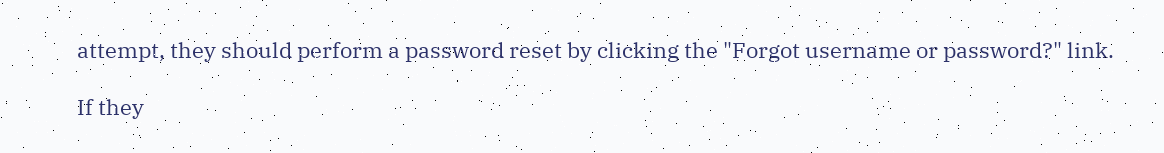attempt, they should perform a password reset by clicking the "Forgot username or password?" link.

If they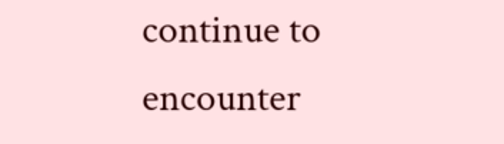continue to encounter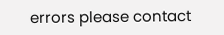errors please contact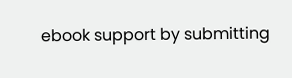ebook support by submitting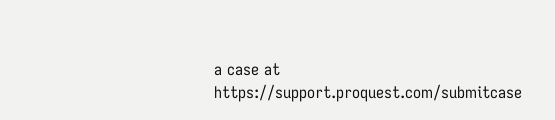a case at https://support.proquest.com/submitcase